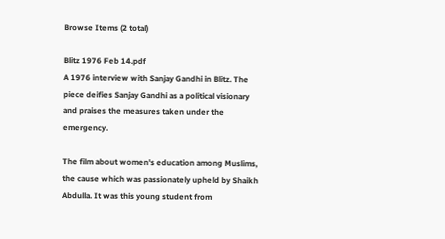Browse Items (2 total)

Blitz 1976 Feb 14.pdf
A 1976 interview with Sanjay Gandhi in Blitz. The piece deifies Sanjay Gandhi as a political visionary and praises the measures taken under the emergency.

The film about women's education among Muslims, the cause which was passionately upheld by Shaikh Abdulla. It was this young student from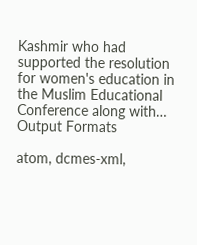Kashmir who had supported the resolution for women's education in the Muslim Educational Conference along with…
Output Formats

atom, dcmes-xml,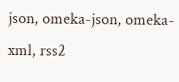json, omeka-json, omeka-xml, rss2